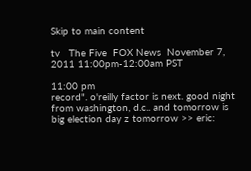Skip to main content

tv   The Five  FOX News  November 7, 2011 11:00pm-12:00am PST

11:00 pm
record". o'reilly factor is next. good night from washington, d.c.. and tomorrow is big election day z tomorrow >> eric: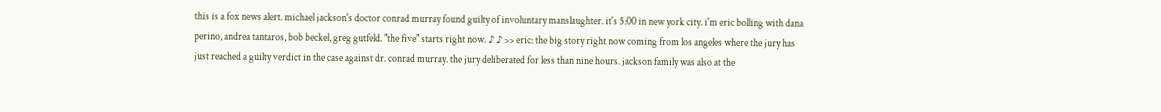this is a fox news alert. michael jackson's doctor conrad murray found guilty of involuntary manslaughter. it's 5:00 in new york city. i'm eric bolling with dana perino, andrea tantaros, bob beckel, greg gutfeld. "the five" starts right now. ♪ ♪ >> eric: the big story right now coming from los angeles where the jury has just reached a guilty verdict in the case against dr. conrad murray. the jury deliberated for less than nine hours. jackson family was also at the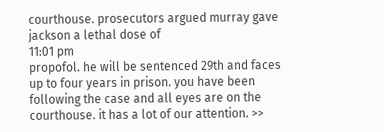courthouse. prosecutors argued murray gave jackson a lethal dose of
11:01 pm
propofol. he will be sentenced 29th and faces up to four years in prison. you have been following the case and all eyes are on the courthouse. it has a lot of our attention. >>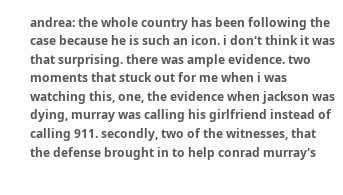andrea: the whole country has been following the case because he is such an icon. i don't think it was that surprising. there was ample evidence. two moments that stuck out for me when i was watching this, one, the evidence when jackson was dying, murray was calling his girlfriend instead of calling 911. secondly, two of the witnesses, that the defense brought in to help conrad murray's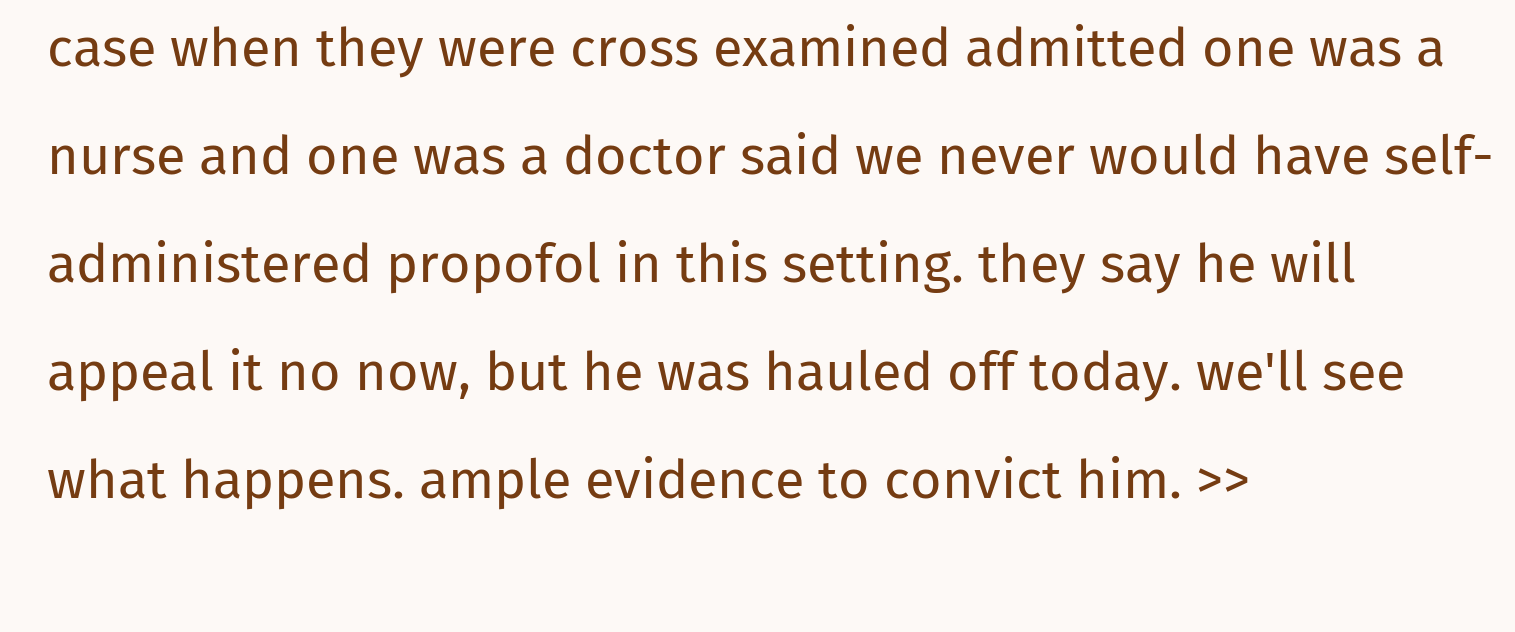case when they were cross examined admitted one was a nurse and one was a doctor said we never would have self-administered propofol in this setting. they say he will appeal it no now, but he was hauled off today. we'll see what happens. ample evidence to convict him. >>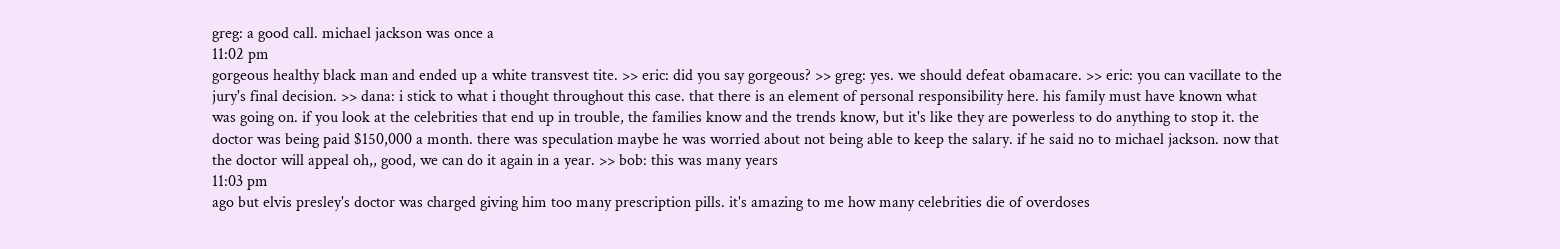greg: a good call. michael jackson was once a
11:02 pm
gorgeous healthy black man and ended up a white transvest tite. >> eric: did you say gorgeous? >> greg: yes. we should defeat obamacare. >> eric: you can vacillate to the jury's final decision. >> dana: i stick to what i thought throughout this case. that there is an element of personal responsibility here. his family must have known what was going on. if you look at the celebrities that end up in trouble, the families know and the trends know, but it's like they are powerless to do anything to stop it. the doctor was being paid $150,000 a month. there was speculation maybe he was worried about not being able to keep the salary. if he said no to michael jackson. now that the doctor will appeal oh,, good, we can do it again in a year. >> bob: this was many years
11:03 pm
ago but elvis presley's doctor was charged giving him too many prescription pills. it's amazing to me how many celebrities die of overdoses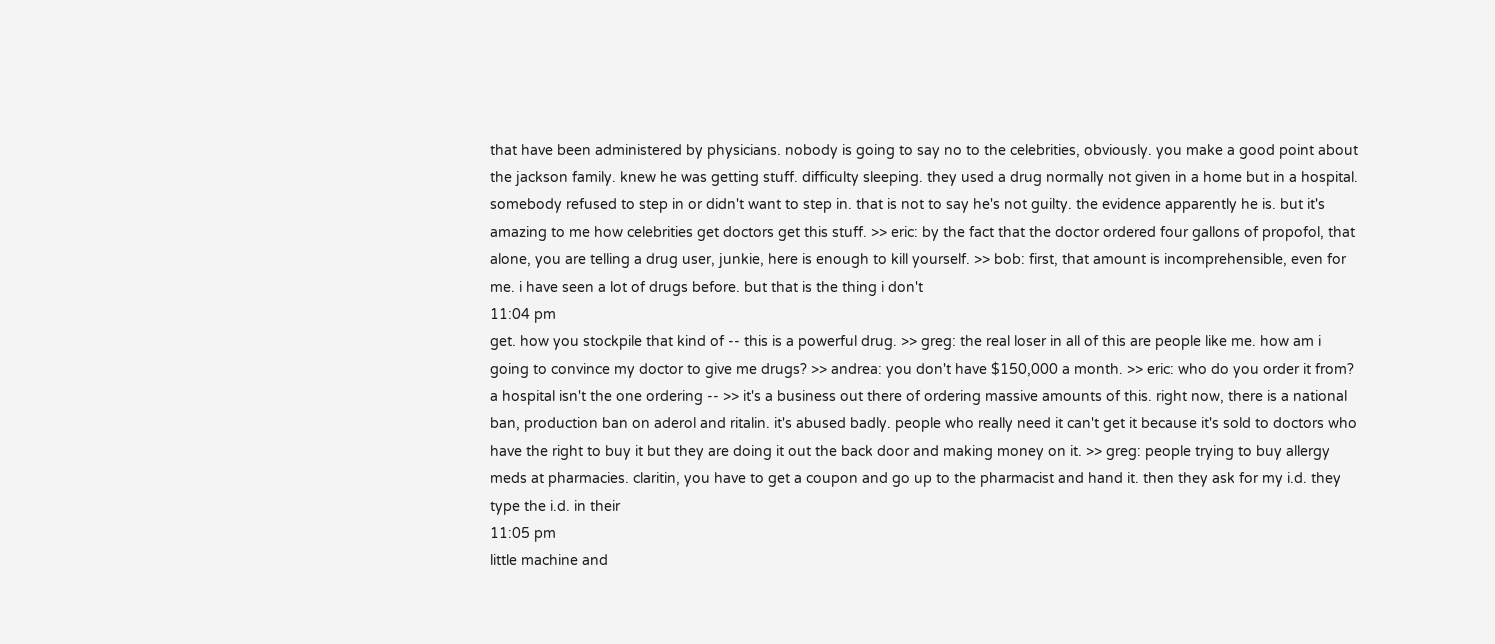that have been administered by physicians. nobody is going to say no to the celebrities, obviously. you make a good point about the jackson family. knew he was getting stuff. difficulty sleeping. they used a drug normally not given in a home but in a hospital. somebody refused to step in or didn't want to step in. that is not to say he's not guilty. the evidence apparently he is. but it's amazing to me how celebrities get doctors get this stuff. >> eric: by the fact that the doctor ordered four gallons of propofol, that alone, you are telling a drug user, junkie, here is enough to kill yourself. >> bob: first, that amount is incomprehensible, even for me. i have seen a lot of drugs before. but that is the thing i don't
11:04 pm
get. how you stockpile that kind of -- this is a powerful drug. >> greg: the real loser in all of this are people like me. how am i going to convince my doctor to give me drugs? >> andrea: you don't have $150,000 a month. >> eric: who do you order it from? a hospital isn't the one ordering -- >> it's a business out there of ordering massive amounts of this. right now, there is a national ban, production ban on aderol and ritalin. it's abused badly. people who really need it can't get it because it's sold to doctors who have the right to buy it but they are doing it out the back door and making money on it. >> greg: people trying to buy allergy meds at pharmacies. claritin, you have to get a coupon and go up to the pharmacist and hand it. then they ask for my i.d. they type the i.d. in their
11:05 pm
little machine and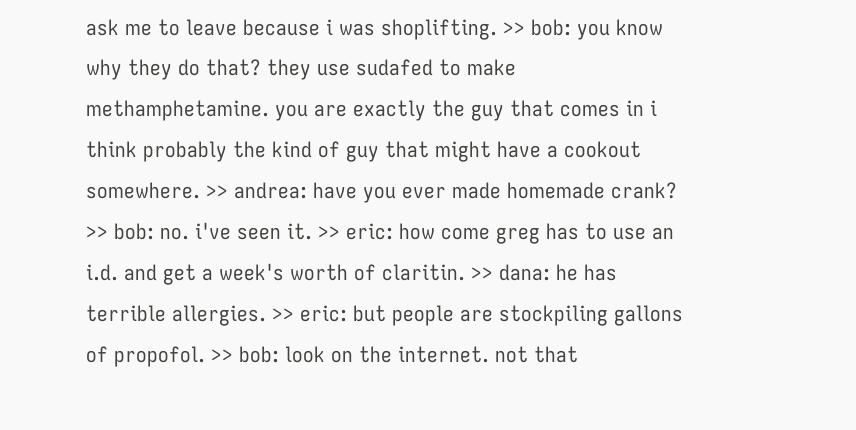ask me to leave because i was shoplifting. >> bob: you know why they do that? they use sudafed to make methamphetamine. you are exactly the guy that comes in i think probably the kind of guy that might have a cookout somewhere. >> andrea: have you ever made homemade crank? >> bob: no. i've seen it. >> eric: how come greg has to use an i.d. and get a week's worth of claritin. >> dana: he has terrible allergies. >> eric: but people are stockpiling gallons of propofol. >> bob: look on the internet. not that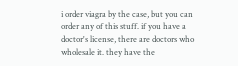i order viagra by the case, but you can order any of this stuff. if you have a doctor's license, there are doctors who wholesale it. they have the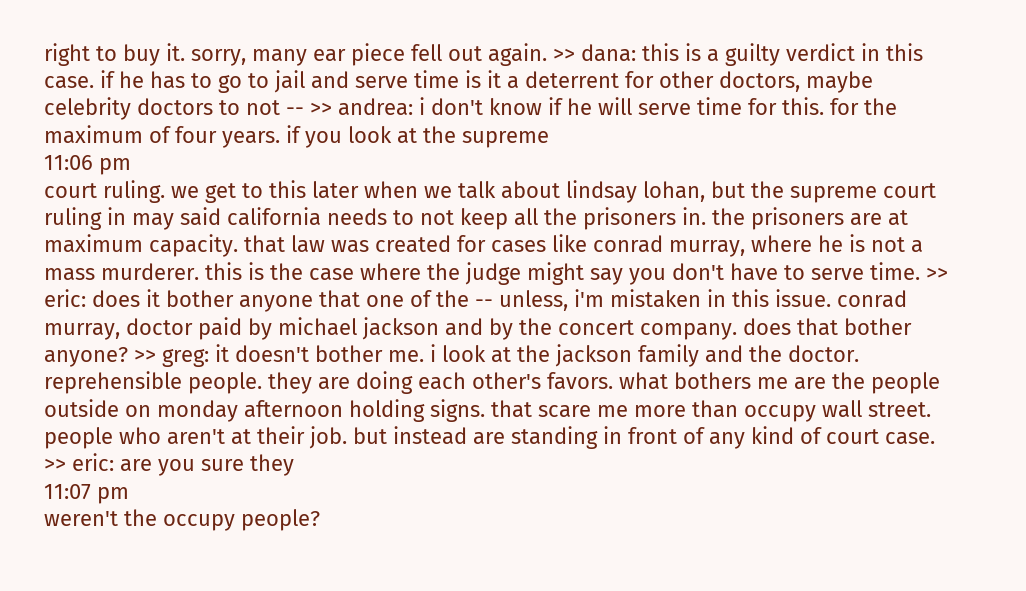right to buy it. sorry, many ear piece fell out again. >> dana: this is a guilty verdict in this case. if he has to go to jail and serve time is it a deterrent for other doctors, maybe celebrity doctors to not -- >> andrea: i don't know if he will serve time for this. for the maximum of four years. if you look at the supreme
11:06 pm
court ruling. we get to this later when we talk about lindsay lohan, but the supreme court ruling in may said california needs to not keep all the prisoners in. the prisoners are at maximum capacity. that law was created for cases like conrad murray, where he is not a mass murderer. this is the case where the judge might say you don't have to serve time. >> eric: does it bother anyone that one of the -- unless, i'm mistaken in this issue. conrad murray, doctor paid by michael jackson and by the concert company. does that bother anyone? >> greg: it doesn't bother me. i look at the jackson family and the doctor. reprehensible people. they are doing each other's favors. what bothers me are the people outside on monday afternoon holding signs. that scare me more than occupy wall street. people who aren't at their job. but instead are standing in front of any kind of court case. >> eric: are you sure they
11:07 pm
weren't the occupy people?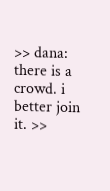>> dana: there is a crowd. i better join it. >>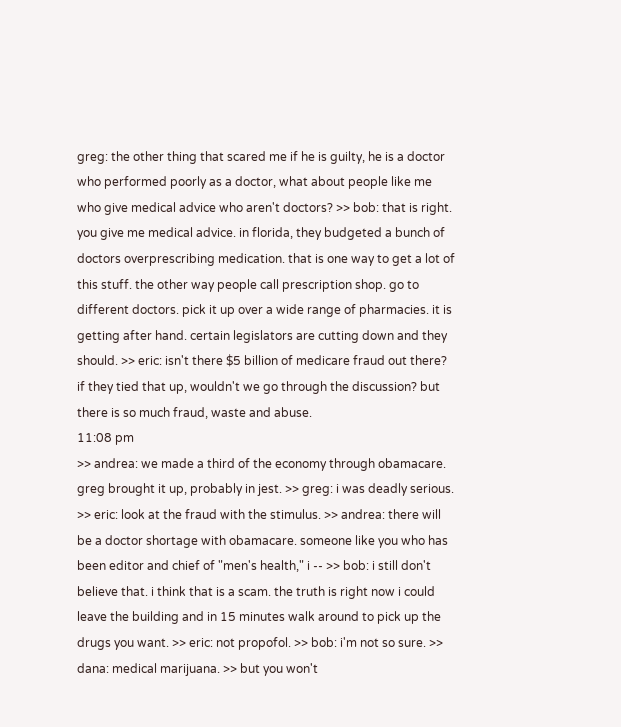greg: the other thing that scared me if he is guilty, he is a doctor who performed poorly as a doctor, what about people like me who give medical advice who aren't doctors? >> bob: that is right. you give me medical advice. in florida, they budgeted a bunch of doctors overprescribing medication. that is one way to get a lot of this stuff. the other way people call prescription shop. go to different doctors. pick it up over a wide range of pharmacies. it is getting after hand. certain legislators are cutting down and they should. >> eric: isn't there $5 billion of medicare fraud out there? if they tied that up, wouldn't we go through the discussion? but there is so much fraud, waste and abuse.
11:08 pm
>> andrea: we made a third of the economy through obamacare. greg brought it up, probably in jest. >> greg: i was deadly serious. >> eric: look at the fraud with the stimulus. >> andrea: there will be a doctor shortage with obamacare. someone like you who has been editor and chief of "men's health," i -- >> bob: i still don't believe that. i think that is a scam. the truth is right now i could leave the building and in 15 minutes walk around to pick up the drugs you want. >> eric: not propofol. >> bob: i'm not so sure. >> dana: medical marijuana. >> but you won't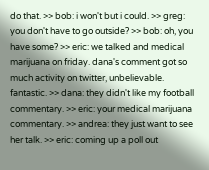do that. >> bob: i won't but i could. >> greg: you don't have to go outside? >> bob: oh, you have some? >> eric: we talked and medical marijuana on friday. dana's comment got so much activity on twitter, unbelievable. fantastic. >> dana: they didn't like my football commentary. >> eric: your medical marijuana commentary. >> andrea: they just want to see her talk. >> eric: coming up a poll out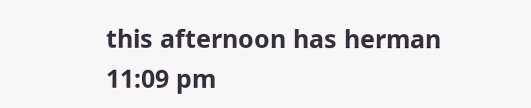this afternoon has herman
11:09 pm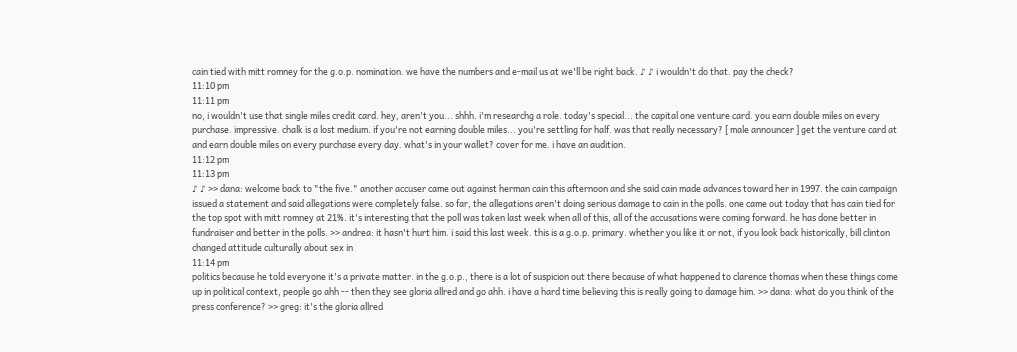cain tied with mitt romney for the g.o.p. nomination. we have the numbers and e-mail us at we'll be right back. ♪ ♪ i wouldn't do that. pay the check?
11:10 pm
11:11 pm
no, i wouldn't use that single miles credit card. hey, aren't you... shhh. i'm researchg a role. today's special... the capital one venture card. you earn double miles on every purchase. impressive. chalk is a lost medium. if you're not earning double miles... you're settling for half. was that really necessary? [ male announcer ] get the venture card at and earn double miles on every purchase every day. what's in your wallet? cover for me. i have an audition.
11:12 pm
11:13 pm
♪ ♪ >> dana: welcome back to "the five." another accuser came out against herman cain this afternoon and she said cain made advances toward her in 1997. the cain campaign issued a statement and said allegations were completely false. so far, the allegations aren't doing serious damage to cain in the polls. one came out today that has cain tied for the top spot with mitt romney at 21%. it's interesting that the poll was taken last week when all of this, all of the accusations were coming forward. he has done better in fundraiser and better in the polls. >> andrea: it hasn't hurt him. i said this last week. this is a g.o.p. primary. whether you like it or not, if you look back historically, bill clinton changed attitude culturally about sex in
11:14 pm
politics because he told everyone it's a private matter. in the g.o.p., there is a lot of suspicion out there because of what happened to clarence thomas when these things come up in political context, people go ahh -- then they see gloria allred and go ahh. i have a hard time believing this is really going to damage him. >> dana: what do you think of the press conference? >> greg: it's the gloria allred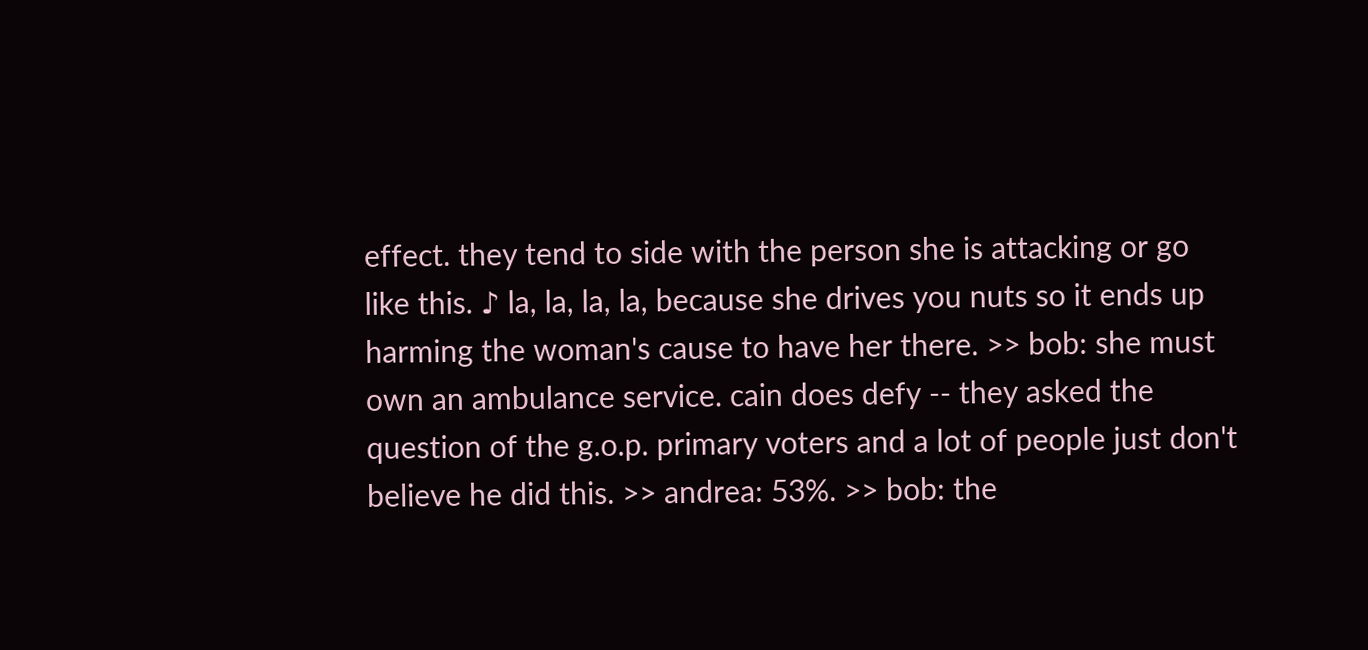effect. they tend to side with the person she is attacking or go like this. ♪ la, la, la, la, because she drives you nuts so it ends up harming the woman's cause to have her there. >> bob: she must own an ambulance service. cain does defy -- they asked the question of the g.o.p. primary voters and a lot of people just don't believe he did this. >> andrea: 53%. >> bob: the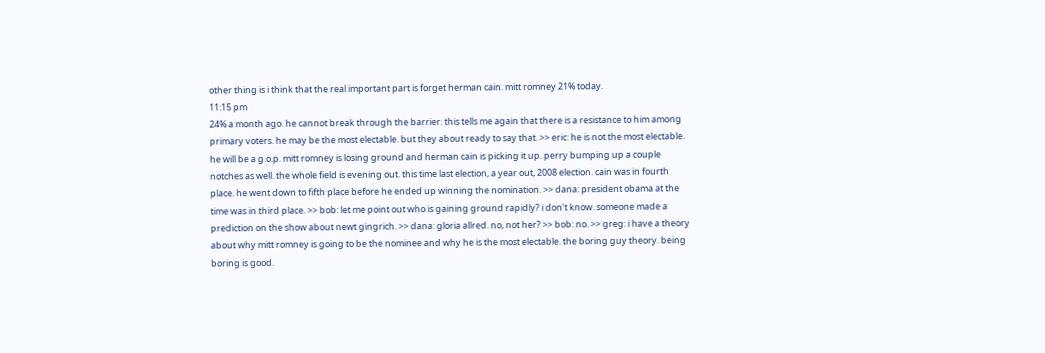other thing is i think that the real important part is forget herman cain. mitt romney 21% today.
11:15 pm
24% a month ago. he cannot break through the barrier. this tells me again that there is a resistance to him among primary voters. he may be the most electable. but they about ready to say that. >> eric: he is not the most electable. he will be a g.o.p. mitt romney is losing ground and herman cain is picking it up. perry bumping up a couple notches as well. the whole field is evening out. this time last election, a year out, 2008 election. cain was in fourth place. he went down to fifth place before he ended up winning the nomination. >> dana: president obama at the time was in third place. >> bob: let me point out who is gaining ground rapidly? i don't know. someone made a prediction on the show about newt gingrich. >> dana: gloria allred. no, not her? >> bob: no. >> greg: i have a theory about why mitt romney is going to be the nominee and why he is the most electable. the boring guy theory. being boring is good.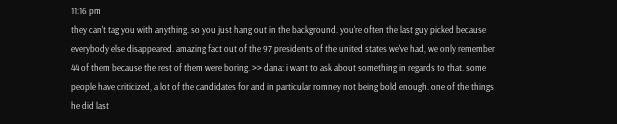11:16 pm
they can't tag you with anything. so you just hang out in the background. you're often the last guy picked because everybody else disappeared. amazing fact out of the 97 presidents of the united states we've had, we only remember 44 of them because the rest of them were boring. >> dana: i want to ask about something in regards to that. some people have criticized, a lot of the candidates for and in particular romney not being bold enough. one of the things he did last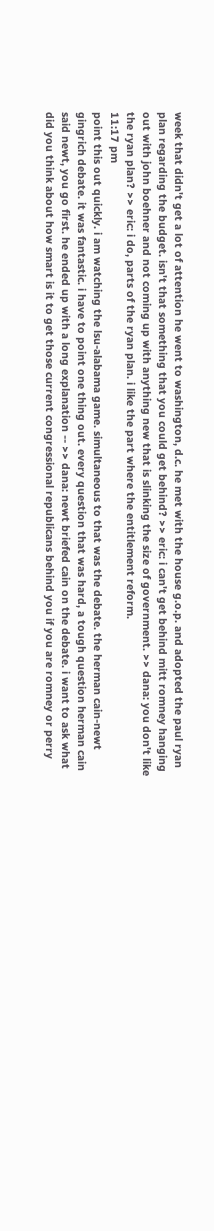week that didn't get a lot of attention he went to washington, d.c. he met with the house g.o.p. and adopted the paul ryan plan regarding the budget. isn't that something that you could get behind? >> eric: i can't get behind mitt romney hanging out with john boehner and not coming up with anything new that is slinking the size of government. >> dana: you don't like the ryan plan? >> eric: i do, parts of the ryan plan. i like the part where the entitlement reform.
11:17 pm
point this out quickly. i am watching the lsu-alabama game. simultaneous to that was the debate. the herman cain-newt gingrich debate. it was fantastic. i have to point one thing out. every question that was hard, a tough question herman cain said newt, you go first. he ended up with a long explanation -- >> dana: newt briefed cain on the debate. i want to ask what did you think about how smart is it to get those current congressional republicans behind you if you are romney or perry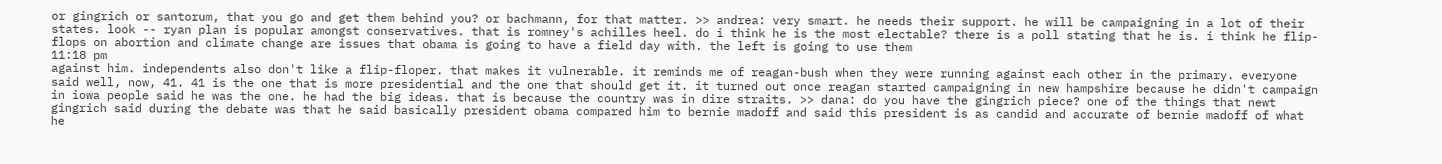or gingrich or santorum, that you go and get them behind you? or bachmann, for that matter. >> andrea: very smart. he needs their support. he will be campaigning in a lot of their states. look -- ryan plan is popular amongst conservatives. that is romney's achilles heel. do i think he is the most electable? there is a poll stating that he is. i think he flip-flops on abortion and climate change are issues that obama is going to have a field day with. the left is going to use them
11:18 pm
against him. independents also don't like a flip-floper. that makes it vulnerable. it reminds me of reagan-bush when they were running against each other in the primary. everyone said well, now, 41. 41 is the one that is more presidential and the one that should get it. it turned out once reagan started campaigning in new hampshire because he didn't campaign in iowa people said he was the one. he had the big ideas. that is because the country was in dire straits. >> dana: do you have the gingrich piece? one of the things that newt gingrich said during the debate was that he said basically president obama compared him to bernie madoff and said this president is as candid and accurate of bernie madoff of what he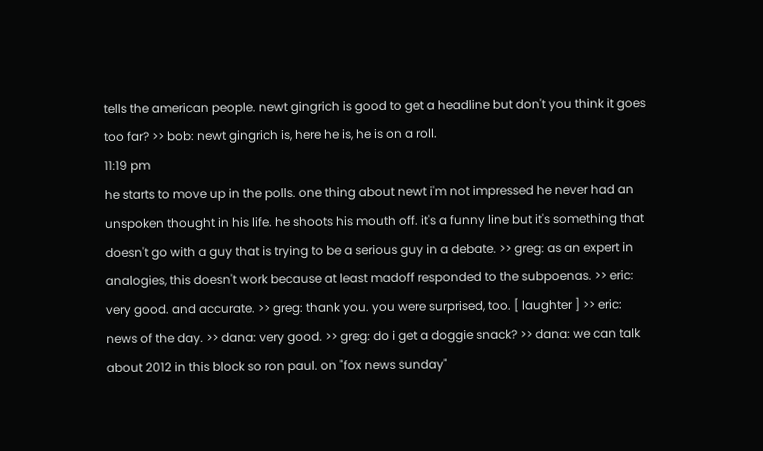tells the american people. newt gingrich is good to get a headline but don't you think it goes too far? >> bob: newt gingrich is, here he is, he is on a roll.
11:19 pm
he starts to move up in the polls. one thing about newt i'm not impressed he never had an unspoken thought in his life. he shoots his mouth off. it's a funny line but it's something that doesn't go with a guy that is trying to be a serious guy in a debate. >> greg: as an expert in analogies, this doesn't work because at least madoff responded to the subpoenas. >> eric: very good. and accurate. >> greg: thank you. you were surprised, too. [ laughter ] >> eric: news of the day. >> dana: very good. >> greg: do i get a doggie snack? >> dana: we can talk about 2012 in this block so ron paul. on "fox news sunday"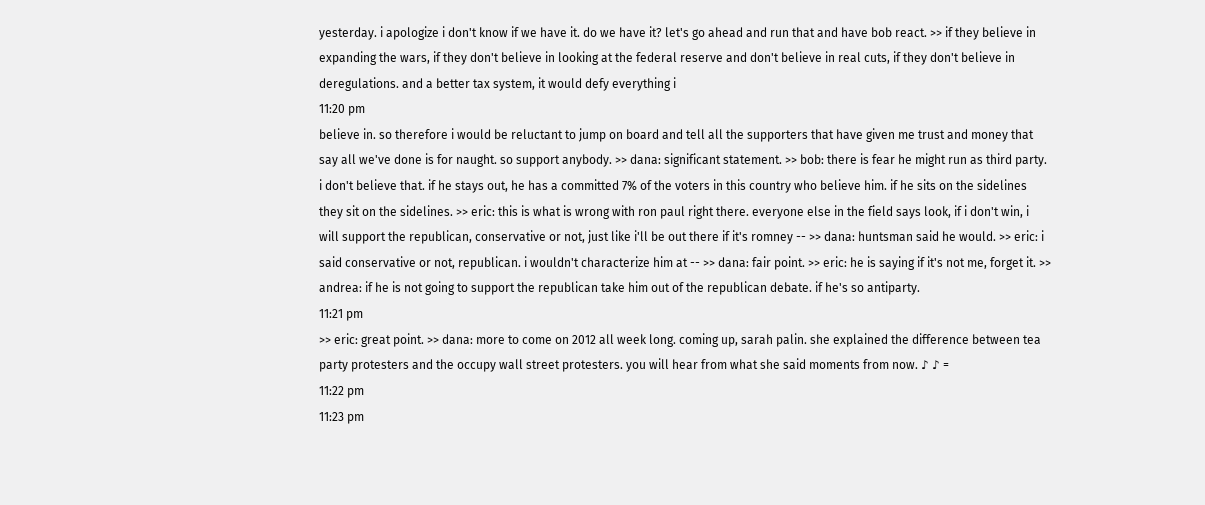yesterday. i apologize i don't know if we have it. do we have it? let's go ahead and run that and have bob react. >> if they believe in expanding the wars, if they don't believe in looking at the federal reserve and don't believe in real cuts, if they don't believe in deregulations. and a better tax system, it would defy everything i
11:20 pm
believe in. so therefore i would be reluctant to jump on board and tell all the supporters that have given me trust and money that say all we've done is for naught. so support anybody. >> dana: significant statement. >> bob: there is fear he might run as third party. i don't believe that. if he stays out, he has a committed 7% of the voters in this country who believe him. if he sits on the sidelines they sit on the sidelines. >> eric: this is what is wrong with ron paul right there. everyone else in the field says look, if i don't win, i will support the republican, conservative or not, just like i'll be out there if it's romney -- >> dana: huntsman said he would. >> eric: i said conservative or not, republican. i wouldn't characterize him at -- >> dana: fair point. >> eric: he is saying if it's not me, forget it. >> andrea: if he is not going to support the republican take him out of the republican debate. if he's so antiparty.
11:21 pm
>> eric: great point. >> dana: more to come on 2012 all week long. coming up, sarah palin. she explained the difference between tea party protesters and the occupy wall street protesters. you will hear from what she said moments from now. ♪ ♪ =
11:22 pm
11:23 pm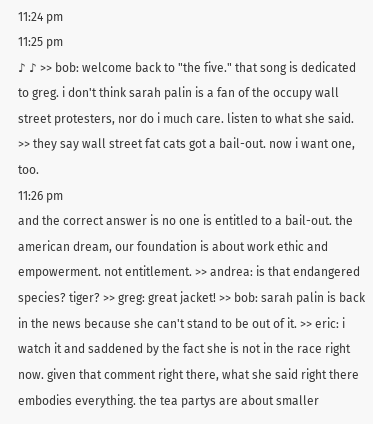11:24 pm
11:25 pm
♪ ♪ >> bob: welcome back to "the five." that song is dedicated to greg. i don't think sarah palin is a fan of the occupy wall street protesters, nor do i much care. listen to what she said. >> they say wall street fat cats got a bail-out. now i want one, too.
11:26 pm
and the correct answer is no one is entitled to a bail-out. the american dream, our foundation is about work ethic and empowerment. not entitlement. >> andrea: is that endangered species? tiger? >> greg: great jacket! >> bob: sarah palin is back in the news because she can't stand to be out of it. >> eric: i watch it and saddened by the fact she is not in the race right now. given that comment right there, what she said right there embodies everything. the tea partys are about smaller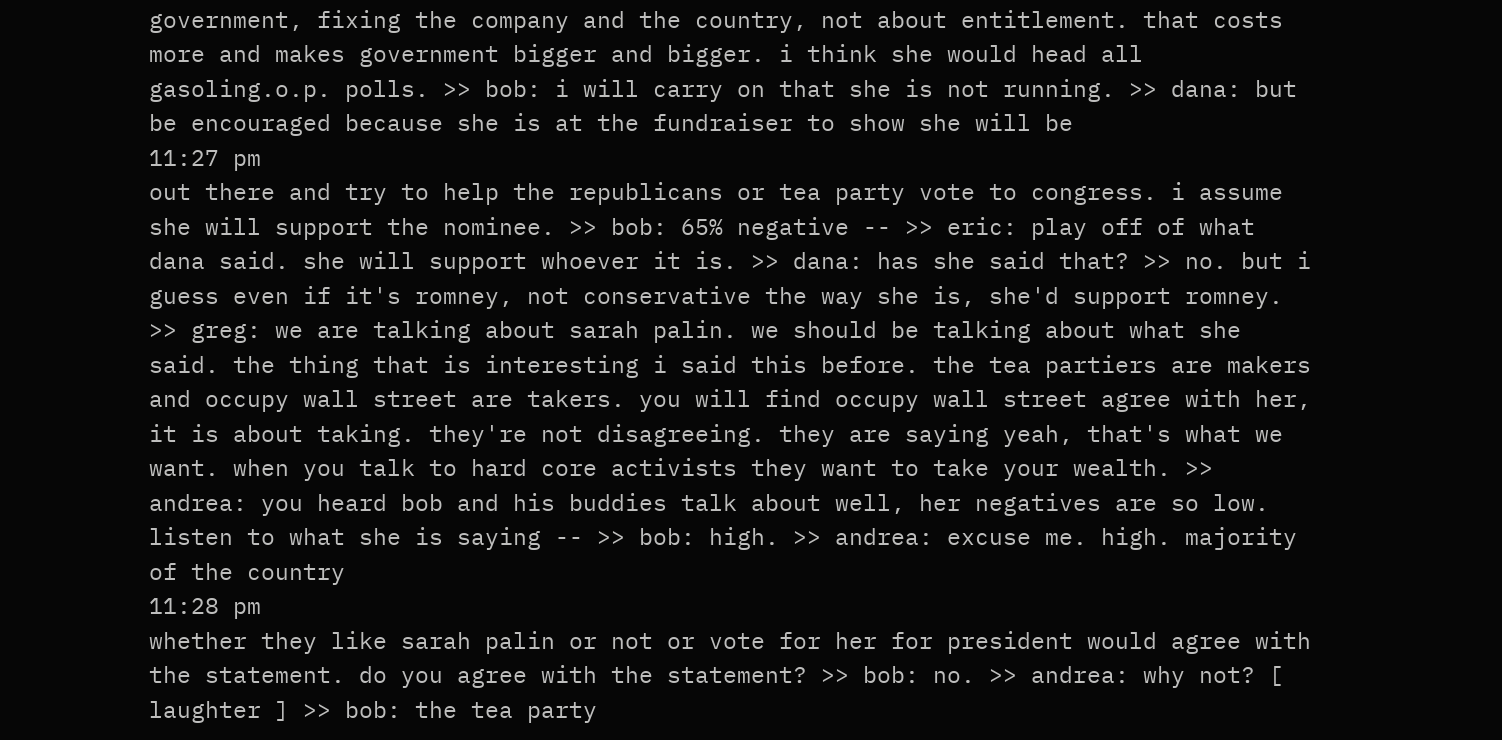government, fixing the company and the country, not about entitlement. that costs more and makes government bigger and bigger. i think she would head all gasoling.o.p. polls. >> bob: i will carry on that she is not running. >> dana: but be encouraged because she is at the fundraiser to show she will be
11:27 pm
out there and try to help the republicans or tea party vote to congress. i assume she will support the nominee. >> bob: 65% negative -- >> eric: play off of what dana said. she will support whoever it is. >> dana: has she said that? >> no. but i guess even if it's romney, not conservative the way she is, she'd support romney. >> greg: we are talking about sarah palin. we should be talking about what she said. the thing that is interesting i said this before. the tea partiers are makers and occupy wall street are takers. you will find occupy wall street agree with her, it is about taking. they're not disagreeing. they are saying yeah, that's what we want. when you talk to hard core activists they want to take your wealth. >> andrea: you heard bob and his buddies talk about well, her negatives are so low. listen to what she is saying -- >> bob: high. >> andrea: excuse me. high. majority of the country
11:28 pm
whether they like sarah palin or not or vote for her for president would agree with the statement. do you agree with the statement? >> bob: no. >> andrea: why not? [ laughter ] >> bob: the tea party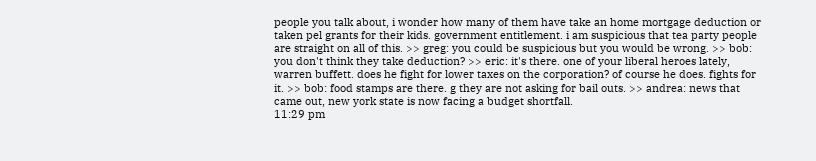people you talk about, i wonder how many of them have take an home mortgage deduction or taken pel grants for their kids. government entitlement. i am suspicious that tea party people are straight on all of this. >> greg: you could be suspicious but you would be wrong. >> bob: you don't think they take deduction? >> eric: it's there. one of your liberal heroes lately, warren buffett. does he fight for lower taxes on the corporation? of course he does. fights for it. >> bob: food stamps are there. g they are not asking for bail outs. >> andrea: news that came out, new york state is now facing a budget shortfall.
11:29 pm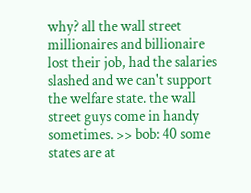why? all the wall street millionaires and billionaire lost their job, had the salaries slashed and we can't support the welfare state. the wall street guys come in handy sometimes. >> bob: 40 some states are at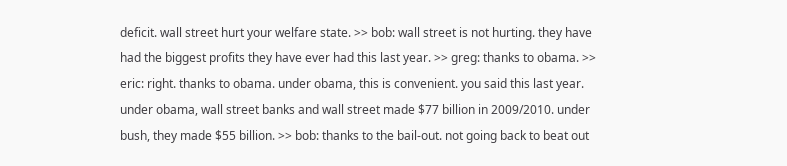deficit. wall street hurt your welfare state. >> bob: wall street is not hurting. they have had the biggest profits they have ever had this last year. >> greg: thanks to obama. >> eric: right. thanks to obama. under obama, this is convenient. you said this last year. under obama, wall street banks and wall street made $77 billion in 2009/2010. under bush, they made $55 billion. >> bob: thanks to the bail-out. not going back to beat out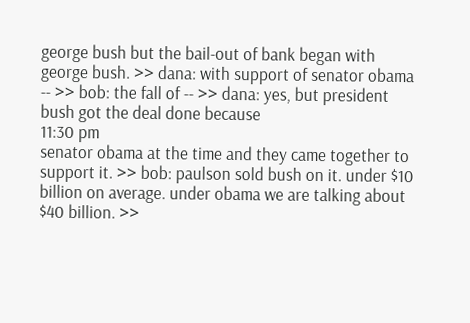george bush but the bail-out of bank began with george bush. >> dana: with support of senator obama -- >> bob: the fall of -- >> dana: yes, but president bush got the deal done because
11:30 pm
senator obama at the time and they came together to support it. >> bob: paulson sold bush on it. under $10 billion on average. under obama we are talking about $40 billion. >>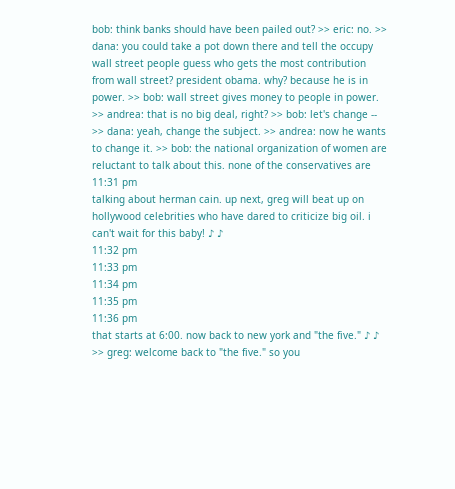bob: think banks should have been pailed out? >> eric: no. >> dana: you could take a pot down there and tell the occupy wall street people guess who gets the most contribution from wall street? president obama. why? because he is in power. >> bob: wall street gives money to people in power. >> andrea: that is no big deal, right? >> bob: let's change -- >> dana: yeah, change the subject. >> andrea: now he wants to change it. >> bob: the national organization of women are reluctant to talk about this. none of the conservatives are
11:31 pm
talking about herman cain. up next, greg will beat up on hollywood celebrities who have dared to criticize big oil. i can't wait for this baby! ♪ ♪
11:32 pm
11:33 pm
11:34 pm
11:35 pm
11:36 pm
that starts at 6:00. now back to new york and "the five." ♪ ♪ >> greg: welcome back to "the five." so you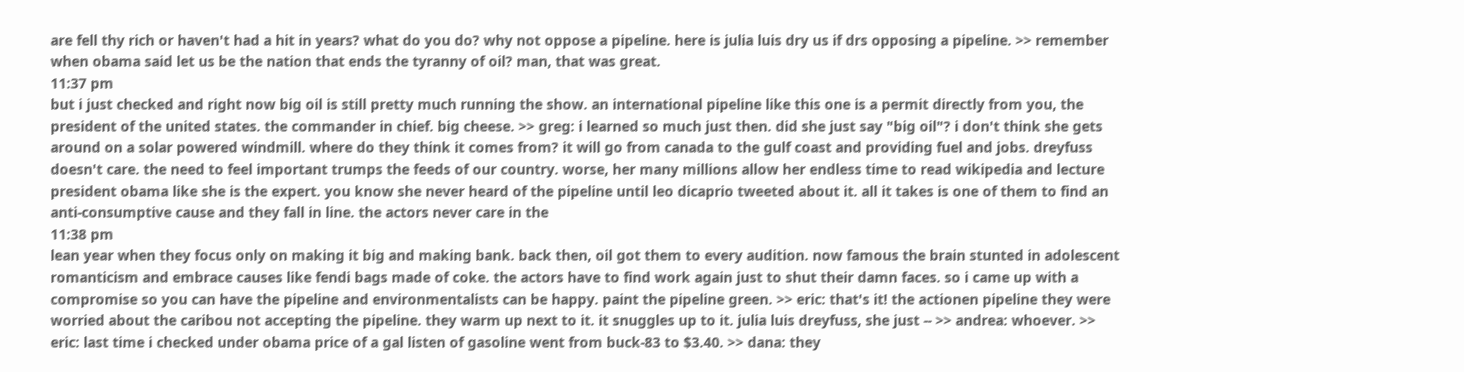are fell thy rich or haven't had a hit in years? what do you do? why not oppose a pipeline. here is julia luis dry us if drs opposing a pipeline. >> remember when obama said let us be the nation that ends the tyranny of oil? man, that was great.
11:37 pm
but i just checked and right now big oil is still pretty much running the show. an international pipeline like this one is a permit directly from you, the president of the united states. the commander in chief. big cheese. >> greg: i learned so much just then. did she just say "big oil"? i don't think she gets around on a solar powered windmill. where do they think it comes from? it will go from canada to the gulf coast and providing fuel and jobs. dreyfuss doesn't care. the need to feel important trumps the feeds of our country. worse, her many millions allow her endless time to read wikipedia and lecture president obama like she is the expert. you know she never heard of the pipeline until leo dicaprio tweeted about it. all it takes is one of them to find an anti-consumptive cause and they fall in line. the actors never care in the
11:38 pm
lean year when they focus only on making it big and making bank. back then, oil got them to every audition. now famous the brain stunted in adolescent romanticism and embrace causes like fendi bags made of coke. the actors have to find work again just to shut their damn faces. so i came up with a compromise so you can have the pipeline and environmentalists can be happy. paint the pipeline green. >> eric: that's it! the actionen pipeline they were worried about the caribou not accepting the pipeline. they warm up next to it. it snuggles up to it. julia luis dreyfuss, she just -- >> andrea: whoever. >> eric: last time i checked under obama price of a gal listen of gasoline went from buck-83 to $3.40. >> dana: they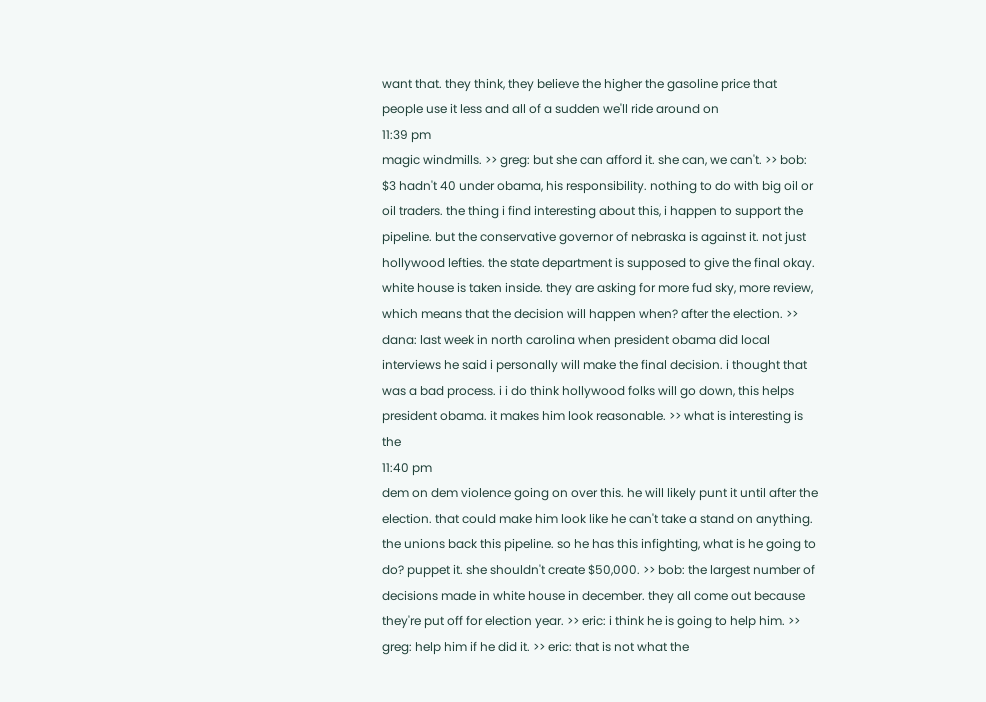want that. they think, they believe the higher the gasoline price that people use it less and all of a sudden we'll ride around on
11:39 pm
magic windmills. >> greg: but she can afford it. she can, we can't. >> bob: $3 hadn't 40 under obama, his responsibility. nothing to do with big oil or oil traders. the thing i find interesting about this, i happen to support the pipeline. but the conservative governor of nebraska is against it. not just hollywood lefties. the state department is supposed to give the final okay. white house is taken inside. they are asking for more fud sky, more review, which means that the decision will happen when? after the election. >> dana: last week in north carolina when president obama did local interviews he said i personally will make the final decision. i thought that was a bad process. i i do think hollywood folks will go down, this helps president obama. it makes him look reasonable. >> what is interesting is the
11:40 pm
dem on dem violence going on over this. he will likely punt it until after the election. that could make him look like he can't take a stand on anything. the unions back this pipeline. so he has this infighting, what is he going to do? puppet it. she shouldn't create $50,000. >> bob: the largest number of decisions made in white house in december. they all come out because they're put off for election year. >> eric: i think he is going to help him. >> greg: help him if he did it. >> eric: that is not what the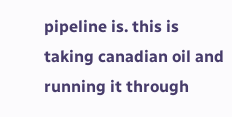pipeline is. this is taking canadian oil and running it through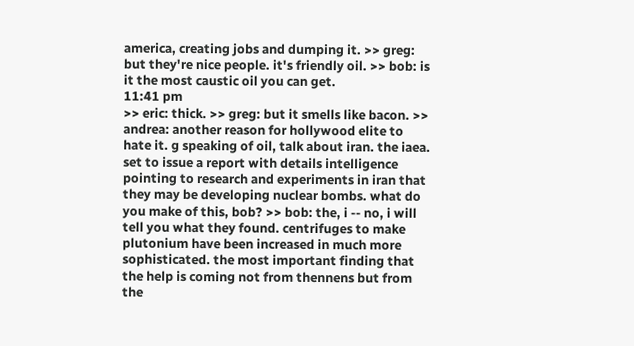america, creating jobs and dumping it. >> greg: but they're nice people. it's friendly oil. >> bob: is it the most caustic oil you can get.
11:41 pm
>> eric: thick. >> greg: but it smells like bacon. >> andrea: another reason for hollywood elite to hate it. g speaking of oil, talk about iran. the iaea. set to issue a report with details intelligence pointing to research and experiments in iran that they may be developing nuclear bombs. what do you make of this, bob? >> bob: the, i -- no, i will tell you what they found. centrifuges to make plutonium have been increased in much more sophisticated. the most important finding that the help is coming not from thennens but from the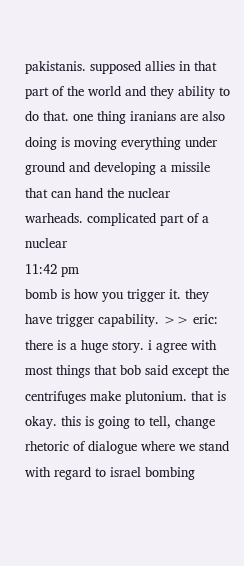pakistanis. supposed allies in that part of the world and they ability to do that. one thing iranians are also doing is moving everything under ground and developing a missile that can hand the nuclear warheads. complicated part of a nuclear
11:42 pm
bomb is how you trigger it. they have trigger capability. >> eric: there is a huge story. i agree with most things that bob said except the centrifuges make plutonium. that is okay. this is going to tell, change rhetoric of dialogue where we stand with regard to israel bombing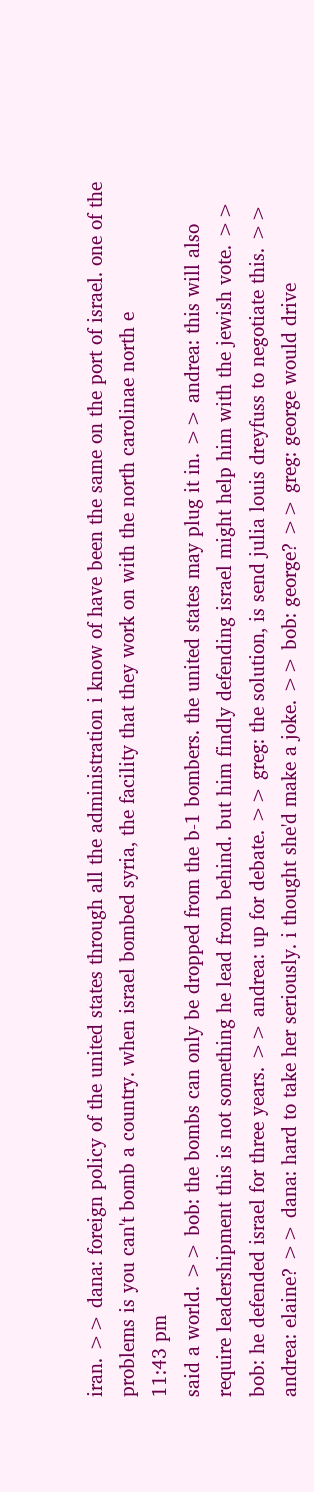iran. >> dana: foreign policy of the united states through all the administration i know of have been the same on the port of israel. one of the problems is you can't bomb a country. when israel bombed syria, the facility that they work on with the north carolinae north e
11:43 pm
said a world. >> bob: the bombs can only be dropped from the b-1 bombers. the united states may plug it in. >> andrea: this will also require leadershipment this is not something he lead from behind. but him findly defending israel might help him with the jewish vote. >> bob: he defended israel for three years. >> andrea: up for debate. >> greg: the solution, is send julia louis dreyfuss to negotiate this. >> andrea: elaine? >> dana: hard to take her seriously. i thought she'd make a joke. >> bob: george? >> greg: george would drive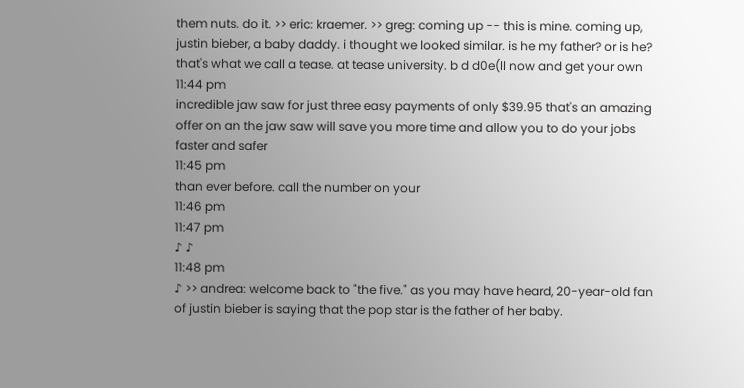them nuts. do it. >> eric: kraemer. >> greg: coming up -- this is mine. coming up, justin bieber, a baby daddy. i thought we looked similar. is he my father? or is he? that's what we call a tease. at tease university. b d d0e(ll now and get your own
11:44 pm
incredible jaw saw for just three easy payments of only $39.95 that's an amazing offer on an the jaw saw will save you more time and allow you to do your jobs faster and safer
11:45 pm
than ever before. call the number on your
11:46 pm
11:47 pm
♪ ♪
11:48 pm
♪ >> andrea: welcome back to "the five." as you may have heard, 20-year-old fan of justin bieber is saying that the pop star is the father of her baby.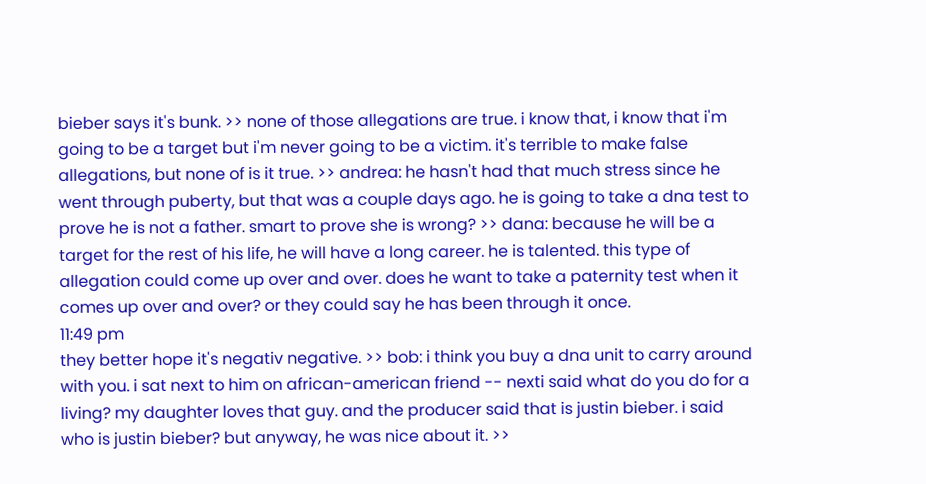bieber says it's bunk. >> none of those allegations are true. i know that, i know that i'm going to be a target but i'm never going to be a victim. it's terrible to make false allegations, but none of is it true. >> andrea: he hasn't had that much stress since he went through puberty, but that was a couple days ago. he is going to take a dna test to prove he is not a father. smart to prove she is wrong? >> dana: because he will be a target for the rest of his life, he will have a long career. he is talented. this type of allegation could come up over and over. does he want to take a paternity test when it comes up over and over? or they could say he has been through it once.
11:49 pm
they better hope it's negativ negative. >> bob: i think you buy a dna unit to carry around with you. i sat next to him on african-american friend -- nexti said what do you do for a living? my daughter loves that guy. and the producer said that is justin bieber. i said who is justin bieber? but anyway, he was nice about it. >>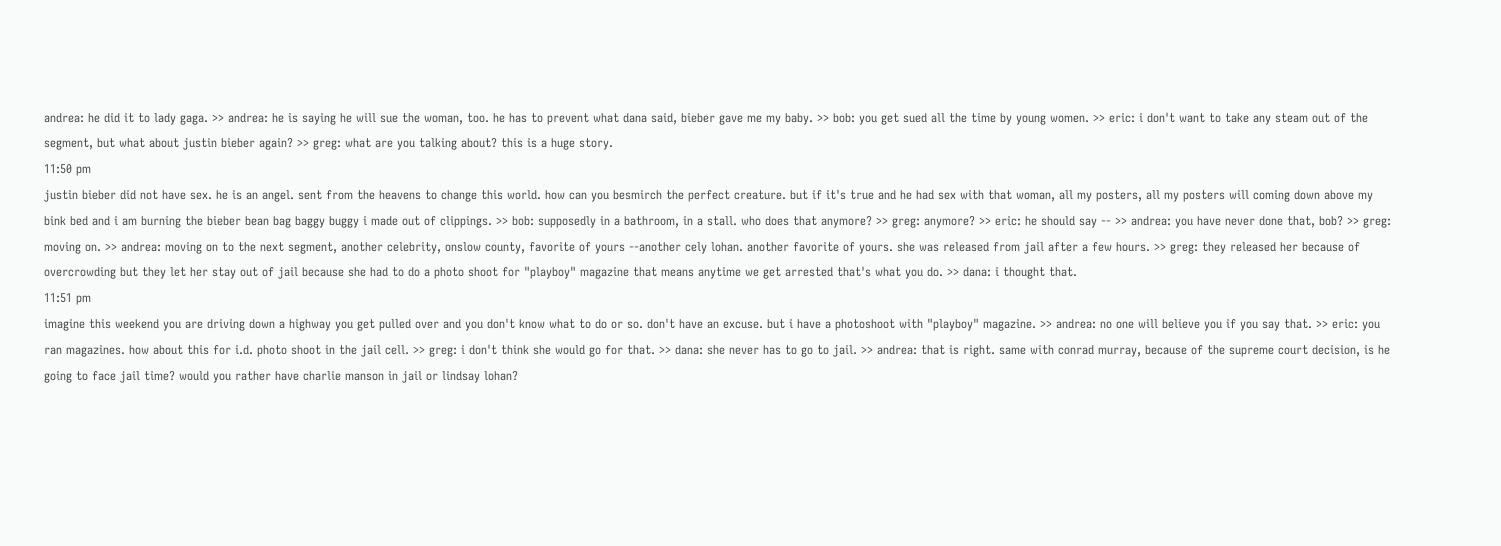andrea: he did it to lady gaga. >> andrea: he is saying he will sue the woman, too. he has to prevent what dana said, bieber gave me my baby. >> bob: you get sued all the time by young women. >> eric: i don't want to take any steam out of the segment, but what about justin bieber again? >> greg: what are you talking about? this is a huge story.
11:50 pm
justin bieber did not have sex. he is an angel. sent from the heavens to change this world. how can you besmirch the perfect creature. but if it's true and he had sex with that woman, all my posters, all my posters will coming down above my bink bed and i am burning the bieber bean bag baggy buggy i made out of clippings. >> bob: supposedly in a bathroom, in a stall. who does that anymore? >> greg: anymore? >> eric: he should say -- >> andrea: you have never done that, bob? >> greg: moving on. >> andrea: moving on to the next segment, another celebrity, onslow county, favorite of yours --another cely lohan. another favorite of yours. she was released from jail after a few hours. >> greg: they released her because of overcrowding but they let her stay out of jail because she had to do a photo shoot for "playboy" magazine that means anytime we get arrested that's what you do. >> dana: i thought that.
11:51 pm
imagine this weekend you are driving down a highway you get pulled over and you don't know what to do or so. don't have an excuse. but i have a photoshoot with "playboy" magazine. >> andrea: no one will believe you if you say that. >> eric: you ran magazines. how about this for i.d. photo shoot in the jail cell. >> greg: i don't think she would go for that. >> dana: she never has to go to jail. >> andrea: that is right. same with conrad murray, because of the supreme court decision, is he going to face jail time? would you rather have charlie manson in jail or lindsay lohan?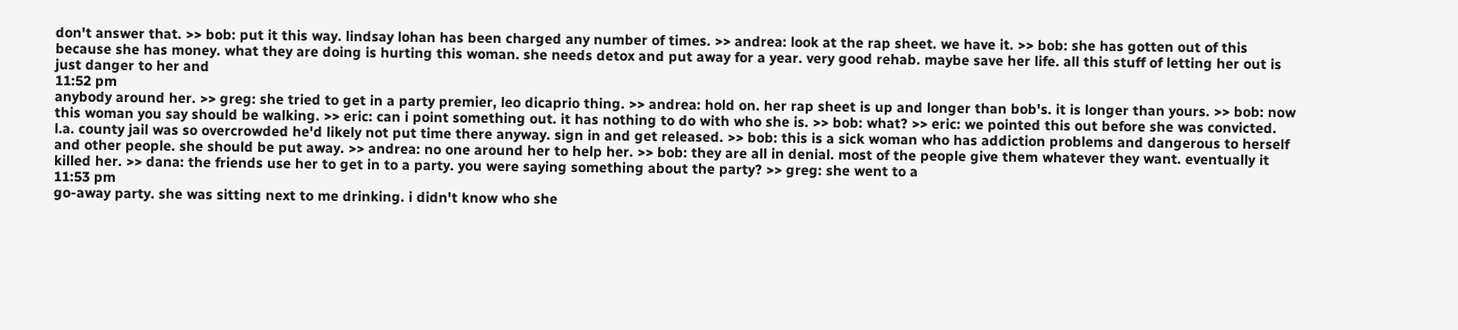don't answer that. >> bob: put it this way. lindsay lohan has been charged any number of times. >> andrea: look at the rap sheet. we have it. >> bob: she has gotten out of this because she has money. what they are doing is hurting this woman. she needs detox and put away for a year. very good rehab. maybe save her life. all this stuff of letting her out is just danger to her and
11:52 pm
anybody around her. >> greg: she tried to get in a party premier, leo dicaprio thing. >> andrea: hold on. her rap sheet is up and longer than bob's. it is longer than yours. >> bob: now this woman you say should be walking. >> eric: can i point something out. it has nothing to do with who she is. >> bob: what? >> eric: we pointed this out before she was convicted. l.a. county jail was so overcrowded he'd likely not put time there anyway. sign in and get released. >> bob: this is a sick woman who has addiction problems and dangerous to herself and other people. she should be put away. >> andrea: no one around her to help her. >> bob: they are all in denial. most of the people give them whatever they want. eventually it killed her. >> dana: the friends use her to get in to a party. you were saying something about the party? >> greg: she went to a
11:53 pm
go-away party. she was sitting next to me drinking. i didn't know who she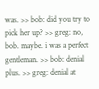was. >> bob: did you try to pick her up? >> greg: no, bob. maybe. i was a perfect gentleman. >> bob: denial plus. >> greg: denial at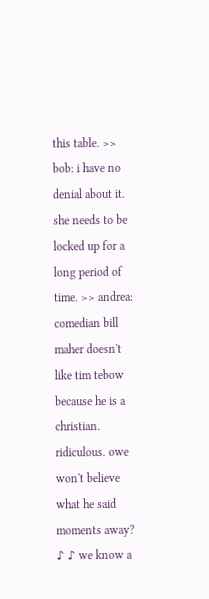this table. >> bob: i have no denial about it. she needs to be locked up for a long period of time. >> andrea: comedian bill maher doesn't like tim tebow because he is a christian. ridiculous. owe won't believe what he said moments away? ♪ ♪ we know a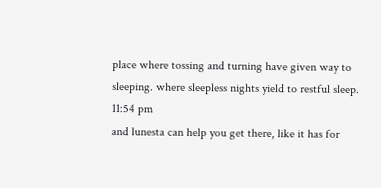place where tossing and turning have given way to sleeping. where sleepless nights yield to restful sleep.
11:54 pm
and lunesta can help you get there, like it has for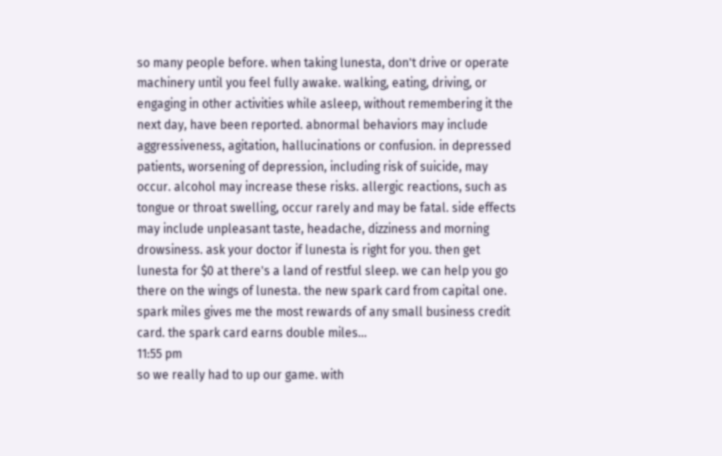so many people before. when taking lunesta, don't drive or operate machinery until you feel fully awake. walking, eating, driving, or engaging in other activities while asleep, without remembering it the next day, have been reported. abnormal behaviors may include aggressiveness, agitation, hallucinations or confusion. in depressed patients, worsening of depression, including risk of suicide, may occur. alcohol may increase these risks. allergic reactions, such as tongue or throat swelling, occur rarely and may be fatal. side effects may include unpleasant taste, headache, dizziness and morning drowsiness. ask your doctor if lunesta is right for you. then get lunesta for $0 at there's a land of restful sleep. we can help you go there on the wings of lunesta. the new spark card from capital one. spark miles gives me the most rewards of any small business credit card. the spark card earns double miles...
11:55 pm
so we really had to up our game. with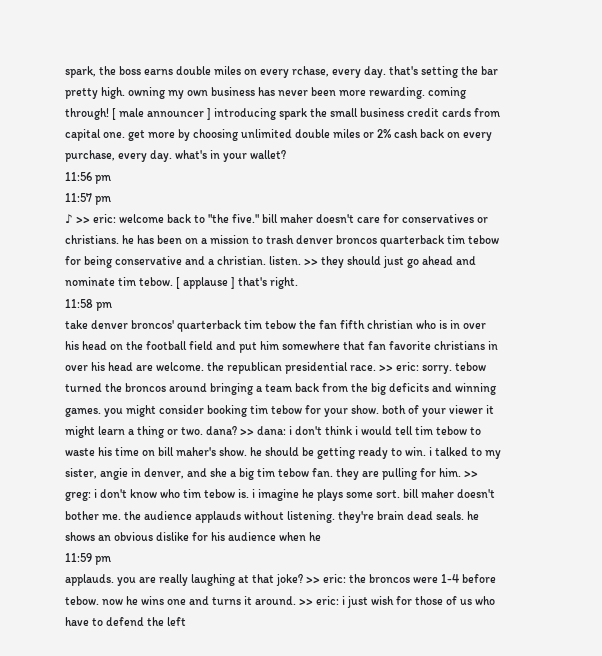spark, the boss earns double miles on every rchase, every day. that's setting the bar pretty high. owning my own business has never been more rewarding. coming through! [ male announcer ] introducing spark the small business credit cards from capital one. get more by choosing unlimited double miles or 2% cash back on every purchase, every day. what's in your wallet?
11:56 pm
11:57 pm
♪ >> eric: welcome back to "the five." bill maher doesn't care for conservatives or christians. he has been on a mission to trash denver broncos quarterback tim tebow for being conservative and a christian. listen. >> they should just go ahead and nominate tim tebow. [ applause ] that's right.
11:58 pm
take denver broncos' quarterback tim tebow the fan fifth christian who is in over his head on the football field and put him somewhere that fan favorite christians in over his head are welcome. the republican presidential race. >> eric: sorry. tebow turned the broncos around bringing a team back from the big deficits and winning games. you might consider booking tim tebow for your show. both of your viewer it might learn a thing or two. dana? >> dana: i don't think i would tell tim tebow to waste his time on bill maher's show. he should be getting ready to win. i talked to my sister, angie in denver, and she a big tim tebow fan. they are pulling for him. >> greg: i don't know who tim tebow is. i imagine he plays some sort. bill maher doesn't bother me. the audience applauds without listening. they're brain dead seals. he shows an obvious dislike for his audience when he
11:59 pm
applauds. you are really laughing at that joke? >> eric: the broncos were 1-4 before tebow. now he wins one and turns it around. >> eric: i just wish for those of us who have to defend the left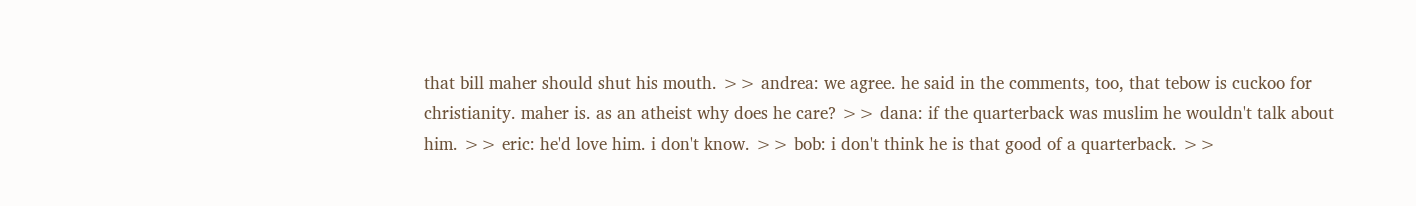that bill maher should shut his mouth. >> andrea: we agree. he said in the comments, too, that tebow is cuckoo for christianity. maher is. as an atheist why does he care? >> dana: if the quarterback was muslim he wouldn't talk about him. >> eric: he'd love him. i don't know. >> bob: i don't think he is that good of a quarterback. >>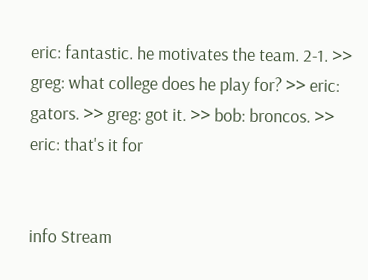eric: fantastic. he motivates the team. 2-1. >> greg: what college does he play for? >> eric: gators. >> greg: got it. >> bob: broncos. >> eric: that's it for


info Stream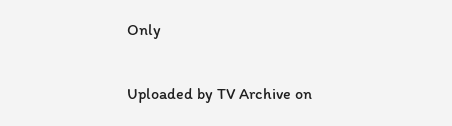Only

Uploaded by TV Archive on